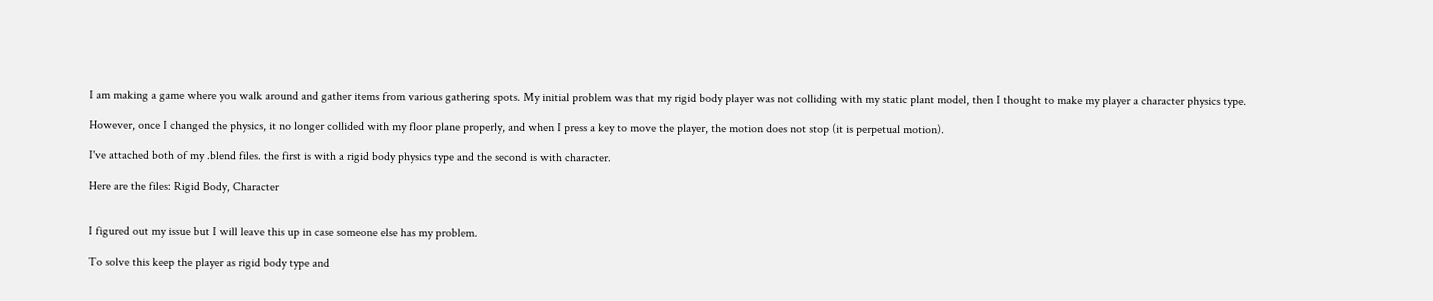I am making a game where you walk around and gather items from various gathering spots. My initial problem was that my rigid body player was not colliding with my static plant model, then I thought to make my player a character physics type.

However, once I changed the physics, it no longer collided with my floor plane properly, and when I press a key to move the player, the motion does not stop (it is perpetual motion).

I've attached both of my .blend files. the first is with a rigid body physics type and the second is with character.

Here are the files: Rigid Body, Character


I figured out my issue but I will leave this up in case someone else has my problem.

To solve this keep the player as rigid body type and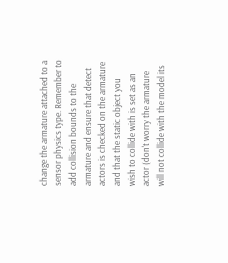change the armature attached to a sensor physics type. Remember to add collision bounds to the armature and ensure that detect actors is checked on the armature and that the static object you wish to collide with is set as an actor (don't worry the armature will not collide with the model its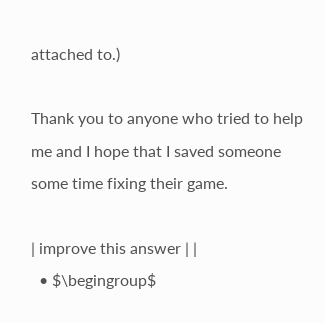attached to.)

Thank you to anyone who tried to help me and I hope that I saved someone some time fixing their game.

| improve this answer | |
  • $\begingroup$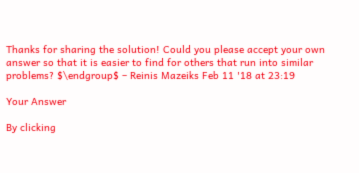Thanks for sharing the solution! Could you please accept your own answer so that it is easier to find for others that run into similar problems? $\endgroup$ – Reinis Mazeiks Feb 11 '18 at 23:19

Your Answer

By clicking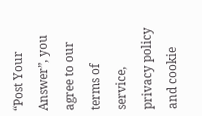“Post Your Answer”, you agree to our terms of service, privacy policy and cookie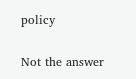policy

Not the answer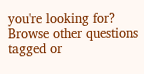you're looking for? Browse other questions tagged or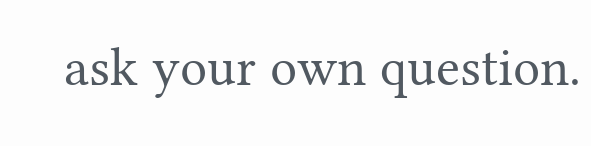ask your own question.